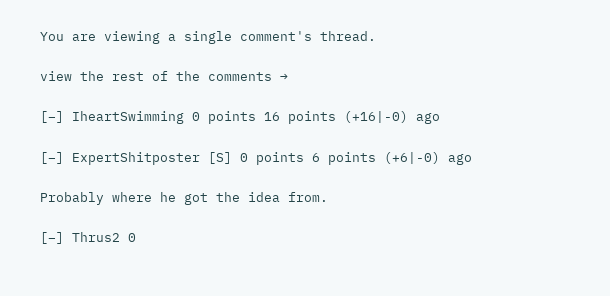You are viewing a single comment's thread.

view the rest of the comments →

[–] IheartSwimming 0 points 16 points (+16|-0) ago

[–] ExpertShitposter [S] 0 points 6 points (+6|-0) ago

Probably where he got the idea from.

[–] Thrus2 0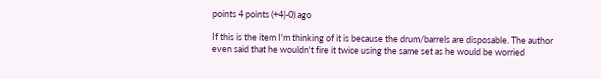points 4 points (+4|-0) ago

If this is the item I'm thinking of it is because the drum/barrels are disposable. The author even said that he wouldn't fire it twice using the same set as he would be worried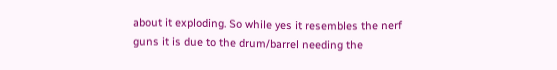about it exploding. So while yes it resembles the nerf guns it is due to the drum/barrel needing the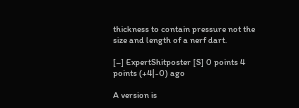thickness to contain pressure not the size and length of a nerf dart.

[–] ExpertShitposter [S] 0 points 4 points (+4|-0) ago

A version is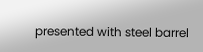presented with steel barrel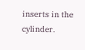inserts in the cylinder.